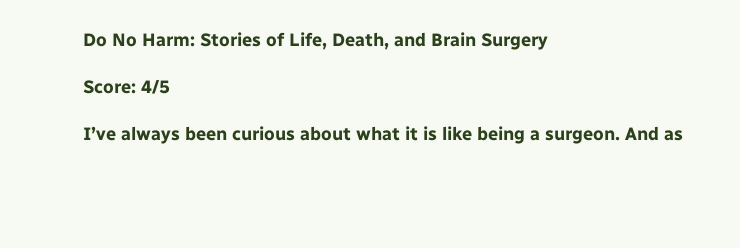Do No Harm: Stories of Life, Death, and Brain Surgery

Score: 4/5

I’ve always been curious about what it is like being a surgeon. And as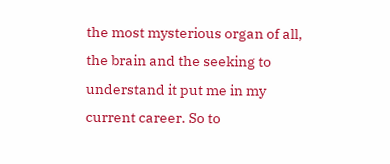the most mysterious organ of all, the brain and the seeking to understand it put me in my current career. So to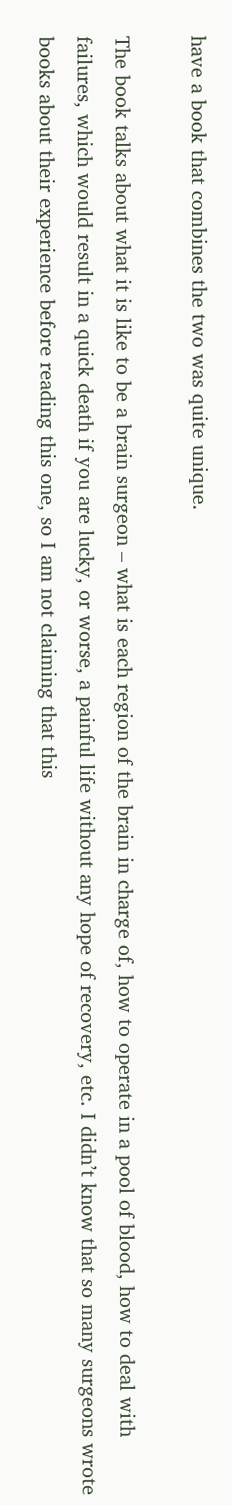have a book that combines the two was quite unique.

The book talks about what it is like to be a brain surgeon – what is each region of the brain in charge of, how to operate in a pool of blood, how to deal with failures, which would result in a quick death if you are lucky, or worse, a painful life without any hope of recovery, etc. I didn’t know that so many surgeons wrote books about their experience before reading this one, so I am not claiming that this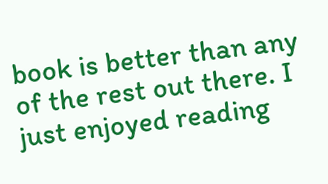book is better than any of the rest out there. I just enjoyed reading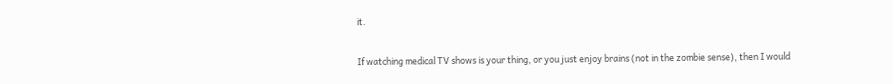it.

If watching medical TV shows is your thing, or you just enjoy brains (not in the zombie sense), then I would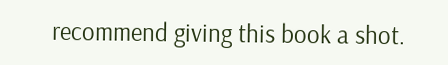recommend giving this book a shot.